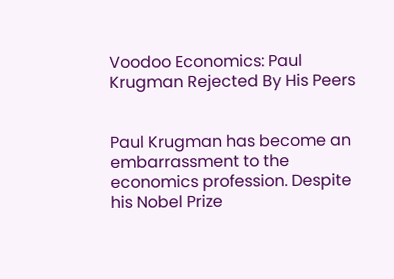Voodoo Economics: Paul Krugman Rejected By His Peers


Paul Krugman has become an embarrassment to the economics profession. Despite his Nobel Prize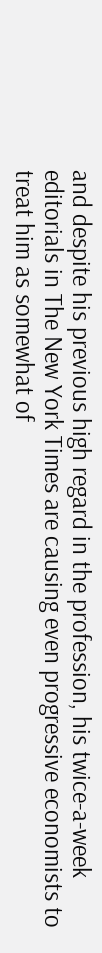and despite his previous high regard in the profession, his twice-a-week editorials in The New York Times are causing even progressive economists to treat him as somewhat of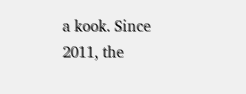a kook. Since 2011, the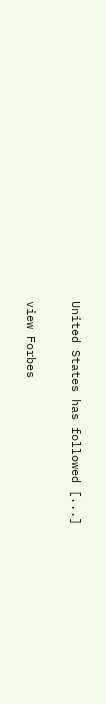United States has followed [...]

view Forbes